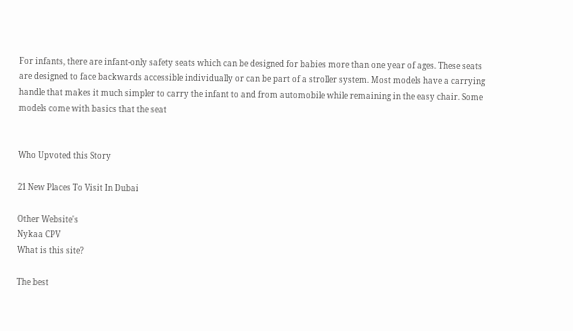For infants, there are infant-only safety seats which can be designed for babies more than one year of ages. These seats are designed to face backwards accessible individually or can be part of a stroller system. Most models have a carrying handle that makes it much simpler to carry the infant to and from automobile while remaining in the easy chair. Some models come with basics that the seat


Who Upvoted this Story

21 New Places To Visit In Dubai

Other Website's
Nykaa CPV
What is this site?

The best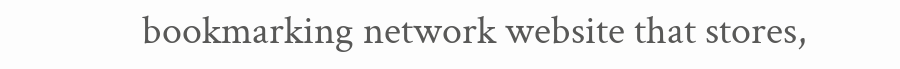bookmarking network website that stores,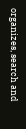organizes, search and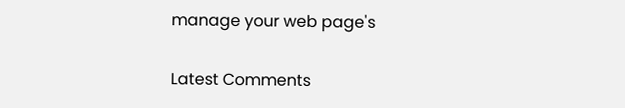manage your web page's

Latest Comments